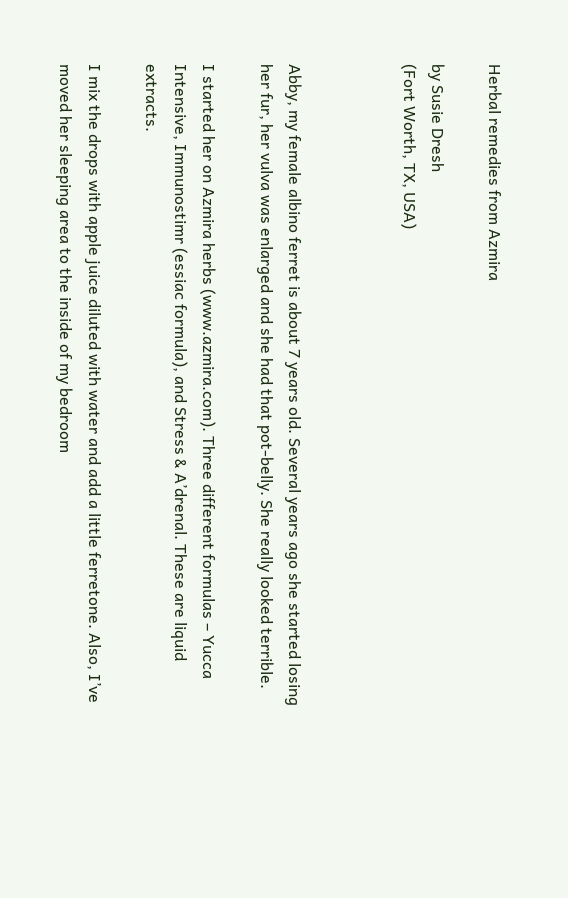Herbal remedies from Azmira

by Susie Dresh
(Fort Worth, TX, USA)



Abby, my female albino ferret is about 7 years old. Several years ago she started losing her fur, her vulva was enlarged and she had that pot-belly. She really looked terrible.

I started her on Azmira herbs (www.azmira.com). Three different formulas – Yucca Intensive, Immunostimr (essiac formula), and Stress & A’drenal. These are liquid extracts.

I mix the drops with apple juice diluted with water and add a little ferretone. Also, I’ve moved her sleeping area to the inside of my bedroom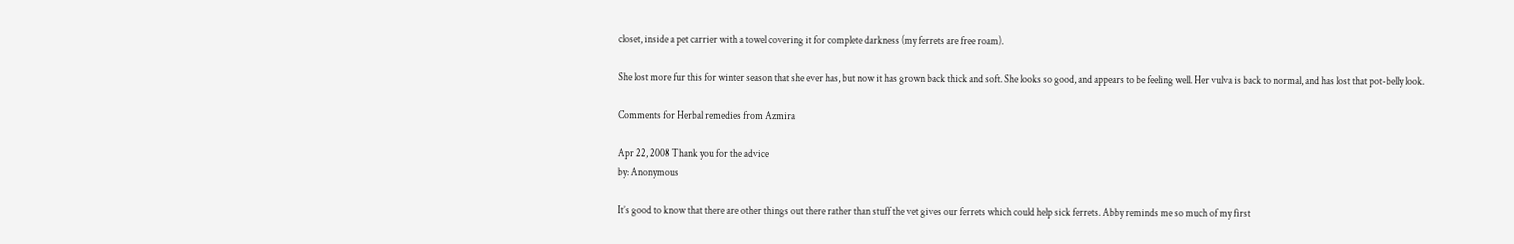closet, inside a pet carrier with a towel covering it for complete darkness (my ferrets are free roam).

She lost more fur this for winter season that she ever has, but now it has grown back thick and soft. She looks so good, and appears to be feeling well. Her vulva is back to normal, and has lost that pot-belly look.

Comments for Herbal remedies from Azmira

Apr 22, 2008 Thank you for the advice
by: Anonymous

It’s good to know that there are other things out there rather than stuff the vet gives our ferrets which could help sick ferrets. Abby reminds me so much of my first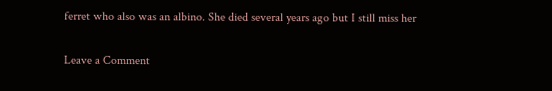ferret who also was an albino. She died several years ago but I still miss her

Leave a Comment